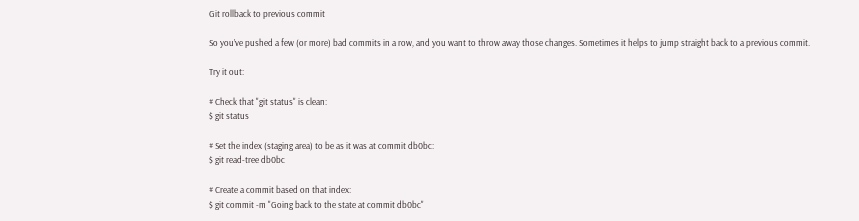Git rollback to previous commit

So you’ve pushed a few (or more) bad commits in a row, and you want to throw away those changes. Sometimes it helps to jump straight back to a previous commit.

Try it out:

# Check that "git status" is clean:
$ git status

# Set the index (staging area) to be as it was at commit db0bc:
$ git read-tree db0bc

# Create a commit based on that index:
$ git commit -m "Going back to the state at commit db0bc"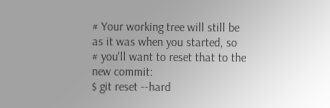# Your working tree will still be as it was when you started, so
# you'll want to reset that to the new commit:
$ git reset --hard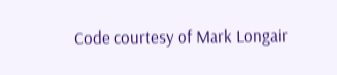Code courtesy of Mark Longair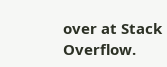over at Stack Overflow.